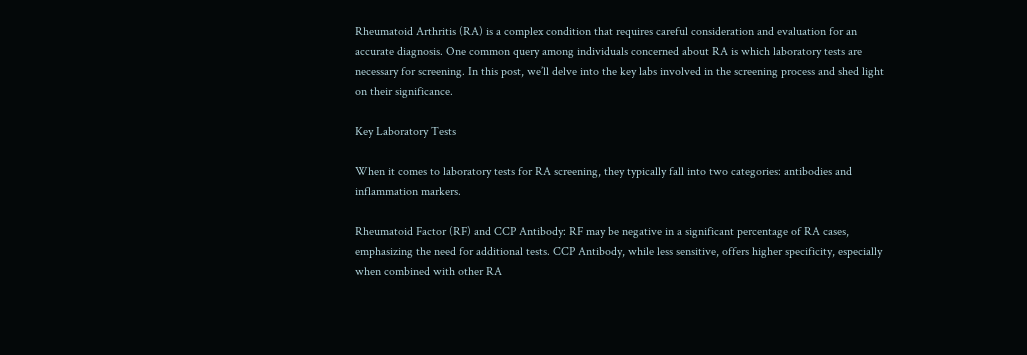Rheumatoid Arthritis (RA) is a complex condition that requires careful consideration and evaluation for an accurate diagnosis. One common query among individuals concerned about RA is which laboratory tests are necessary for screening. In this post, we’ll delve into the key labs involved in the screening process and shed light on their significance.

Key Laboratory Tests

When it comes to laboratory tests for RA screening, they typically fall into two categories: antibodies and inflammation markers.

Rheumatoid Factor (RF) and CCP Antibody: RF may be negative in a significant percentage of RA cases, emphasizing the need for additional tests. CCP Antibody, while less sensitive, offers higher specificity, especially when combined with other RA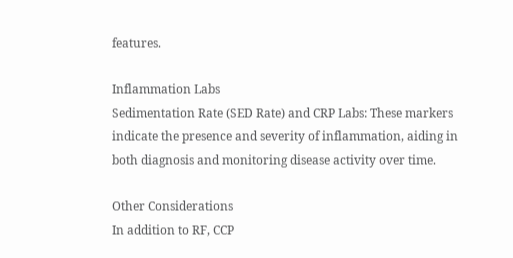features.

Inflammation Labs
Sedimentation Rate (SED Rate) and CRP Labs: These markers indicate the presence and severity of inflammation, aiding in both diagnosis and monitoring disease activity over time.

Other Considerations
In addition to RF, CCP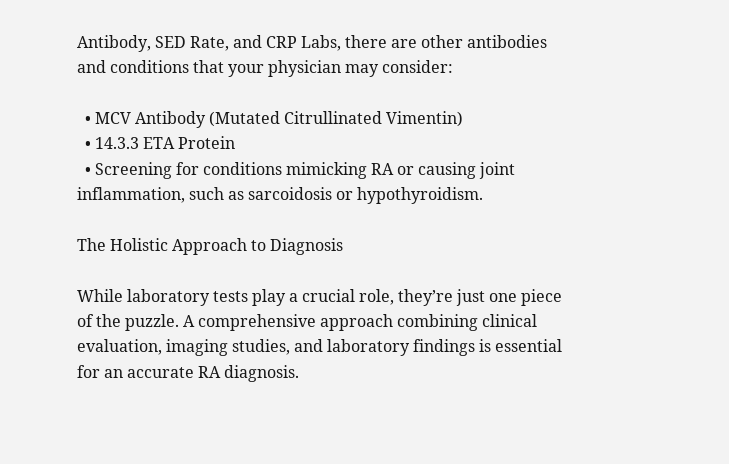Antibody, SED Rate, and CRP Labs, there are other antibodies and conditions that your physician may consider:

  • MCV Antibody (Mutated Citrullinated Vimentin)
  • 14.3.3 ETA Protein
  • Screening for conditions mimicking RA or causing joint inflammation, such as sarcoidosis or hypothyroidism.

The Holistic Approach to Diagnosis

While laboratory tests play a crucial role, they’re just one piece of the puzzle. A comprehensive approach combining clinical evaluation, imaging studies, and laboratory findings is essential for an accurate RA diagnosis.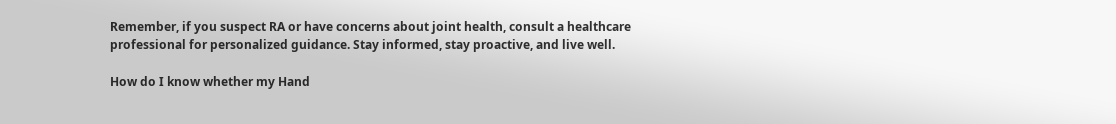Remember, if you suspect RA or have concerns about joint health, consult a healthcare professional for personalized guidance. Stay informed, stay proactive, and live well.

How do I know whether my Hand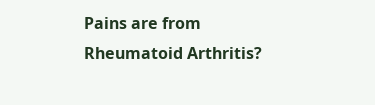Pains are from Rheumatoid Arthritis?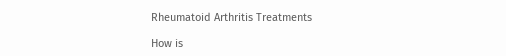Rheumatoid Arthritis Treatments

How is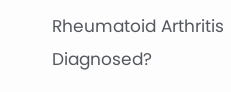Rheumatoid Arthritis Diagnosed?